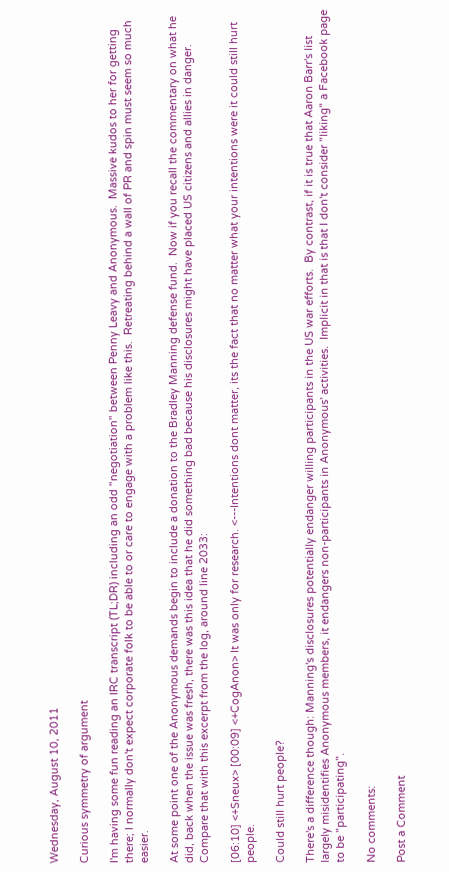Wednesday, August 10, 2011

Curious symmetry of argument

I'm having some fun reading an IRC transcript (TL;DR) including an odd "negotiation" between Penny Leavy and Anonymous.  Massive kudos to her for getting there; I normally don't expect corporate folk to be able to or care to engage with a problem like this.  Retreating behind a wall of PR and spin must seem so much easier.

At some point one of the Anonymous demands begin to include a donation to the Bradley Manning defense fund.  Now if you recall the commentary on what he did, back when the issue was fresh, there was this idea that he did something bad because his disclosures might have placed US citizens and allies in danger.  Compare that with this excerpt from the log, around line 2033:

[06:10] <+Sneux> [00:09] <+CogAnon> It was only for research. <---Intentions dont matter, its the fact that no matter what your intentions were it could still hurt people.

Could still hurt people?

There's a difference though: Manning's disclosures potentially endanger willing participants in the US war efforts.  By contrast, if it is true that Aaron Barr's list largely misidentifies Anonymous members, it endangers non-participants in Anonymous' activities.  Implicit in that is that I don't consider "liking" a Facebook page to be "participating".

No comments:

Post a Comment